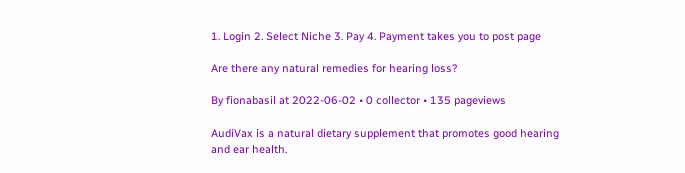1. Login 2. Select Niche 3. Pay 4. Payment takes you to post page

Are there any natural remedies for hearing loss?

By fionabasil at 2022-06-02 • 0 collector • 135 pageviews

AudiVax is a natural dietary supplement that promotes good hearing and ear health.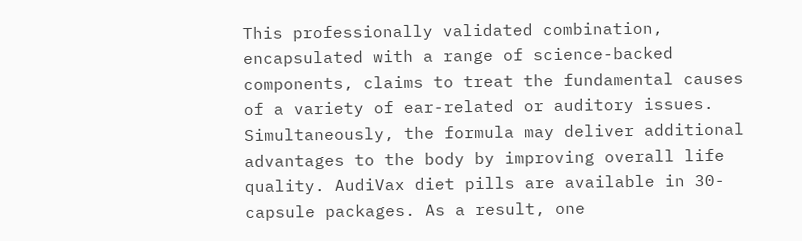This professionally validated combination, encapsulated with a range of science-backed components, claims to treat the fundamental causes of a variety of ear-related or auditory issues. Simultaneously, the formula may deliver additional advantages to the body by improving overall life quality. AudiVax diet pills are available in 30-capsule packages. As a result, one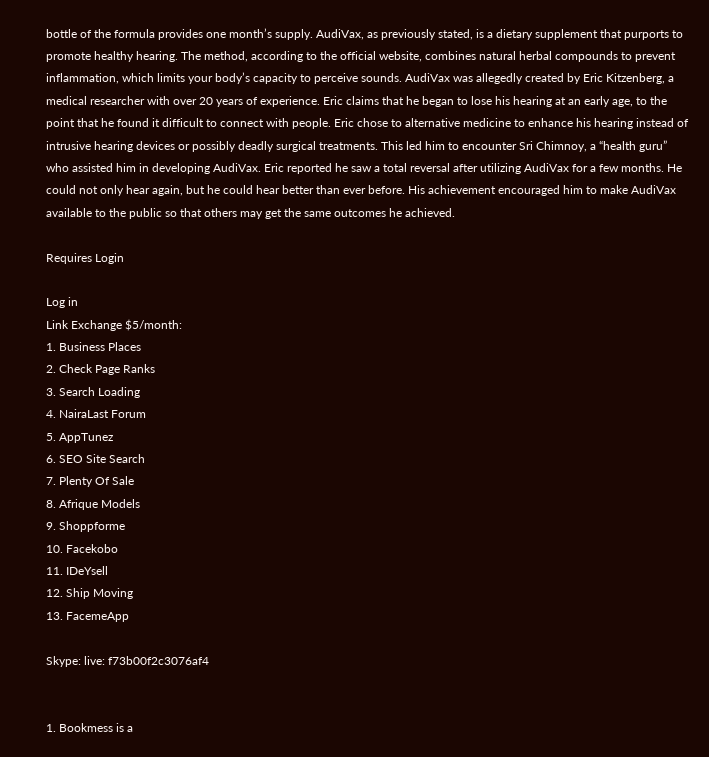bottle of the formula provides one month’s supply. AudiVax, as previously stated, is a dietary supplement that purports to promote healthy hearing. The method, according to the official website, combines natural herbal compounds to prevent inflammation, which limits your body’s capacity to perceive sounds. AudiVax was allegedly created by Eric Kitzenberg, a medical researcher with over 20 years of experience. Eric claims that he began to lose his hearing at an early age, to the point that he found it difficult to connect with people. Eric chose to alternative medicine to enhance his hearing instead of intrusive hearing devices or possibly deadly surgical treatments. This led him to encounter Sri Chimnoy, a “health guru” who assisted him in developing AudiVax. Eric reported he saw a total reversal after utilizing AudiVax for a few months. He could not only hear again, but he could hear better than ever before. His achievement encouraged him to make AudiVax available to the public so that others may get the same outcomes he achieved.

Requires Login

Log in
Link Exchange $5/month:
1. Business Places
2. Check Page Ranks
3. Search Loading
4. NairaLast Forum
5. AppTunez
6. SEO Site Search
7. Plenty Of Sale
8. Afrique Models
9. Shoppforme
10. Facekobo
11. IDeYsell
12. Ship Moving
13. FacemeApp

Skype: live: f73b00f2c3076af4


1. Bookmess is a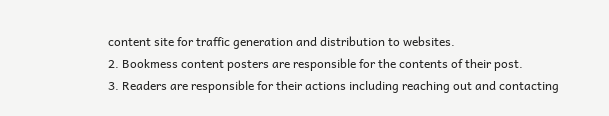content site for traffic generation and distribution to websites.
2. Bookmess content posters are responsible for the contents of their post.
3. Readers are responsible for their actions including reaching out and contacting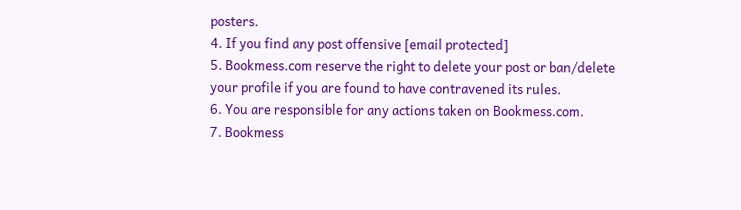posters.
4. If you find any post offensive [email protected]
5. Bookmess.com reserve the right to delete your post or ban/delete your profile if you are found to have contravened its rules.
6. You are responsible for any actions taken on Bookmess.com.
7. Bookmess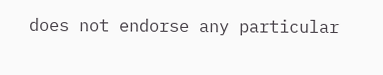does not endorse any particular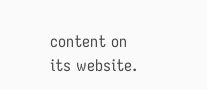content on its website.